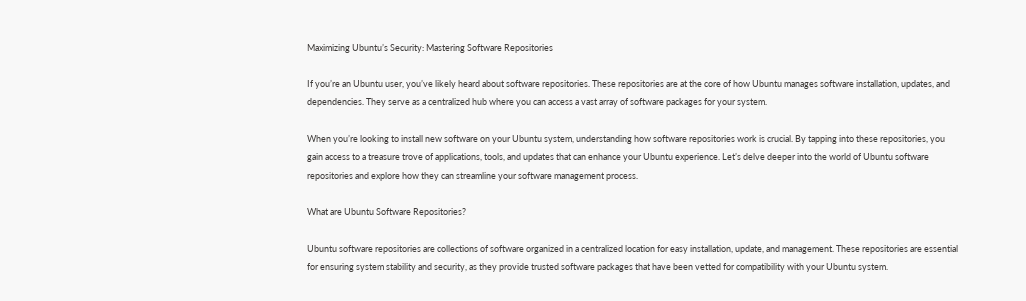Maximizing Ubuntu’s Security: Mastering Software Repositories

If you’re an Ubuntu user, you’ve likely heard about software repositories. These repositories are at the core of how Ubuntu manages software installation, updates, and dependencies. They serve as a centralized hub where you can access a vast array of software packages for your system.

When you’re looking to install new software on your Ubuntu system, understanding how software repositories work is crucial. By tapping into these repositories, you gain access to a treasure trove of applications, tools, and updates that can enhance your Ubuntu experience. Let’s delve deeper into the world of Ubuntu software repositories and explore how they can streamline your software management process.

What are Ubuntu Software Repositories?

Ubuntu software repositories are collections of software organized in a centralized location for easy installation, update, and management. These repositories are essential for ensuring system stability and security, as they provide trusted software packages that have been vetted for compatibility with your Ubuntu system.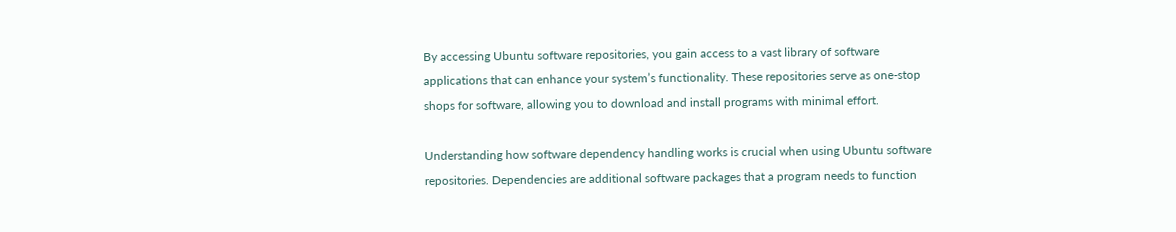By accessing Ubuntu software repositories, you gain access to a vast library of software applications that can enhance your system’s functionality. These repositories serve as one-stop shops for software, allowing you to download and install programs with minimal effort.

Understanding how software dependency handling works is crucial when using Ubuntu software repositories. Dependencies are additional software packages that a program needs to function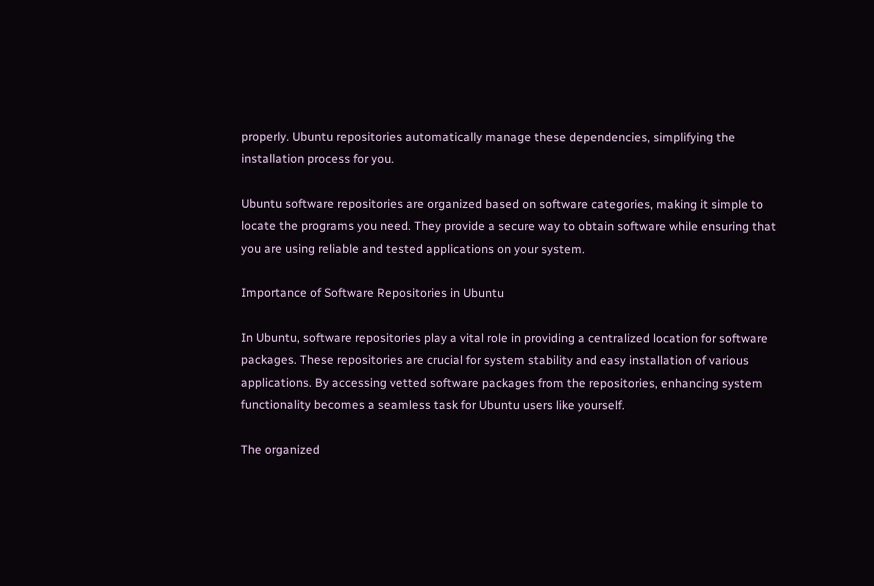properly. Ubuntu repositories automatically manage these dependencies, simplifying the installation process for you.

Ubuntu software repositories are organized based on software categories, making it simple to locate the programs you need. They provide a secure way to obtain software while ensuring that you are using reliable and tested applications on your system.

Importance of Software Repositories in Ubuntu

In Ubuntu, software repositories play a vital role in providing a centralized location for software packages. These repositories are crucial for system stability and easy installation of various applications. By accessing vetted software packages from the repositories, enhancing system functionality becomes a seamless task for Ubuntu users like yourself.

The organized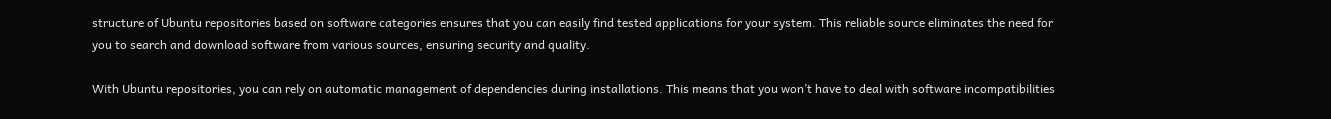structure of Ubuntu repositories based on software categories ensures that you can easily find tested applications for your system. This reliable source eliminates the need for you to search and download software from various sources, ensuring security and quality.

With Ubuntu repositories, you can rely on automatic management of dependencies during installations. This means that you won’t have to deal with software incompatibilities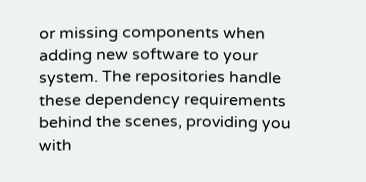or missing components when adding new software to your system. The repositories handle these dependency requirements behind the scenes, providing you with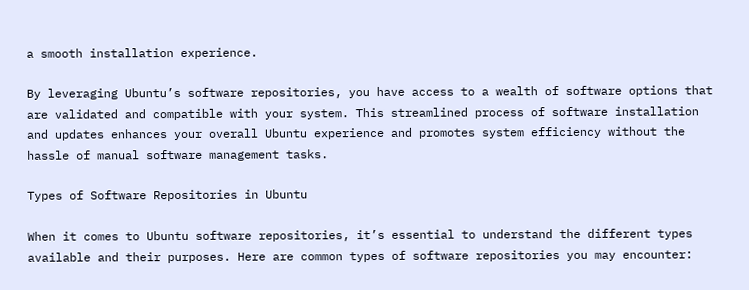a smooth installation experience.

By leveraging Ubuntu’s software repositories, you have access to a wealth of software options that are validated and compatible with your system. This streamlined process of software installation and updates enhances your overall Ubuntu experience and promotes system efficiency without the hassle of manual software management tasks.

Types of Software Repositories in Ubuntu

When it comes to Ubuntu software repositories, it’s essential to understand the different types available and their purposes. Here are common types of software repositories you may encounter: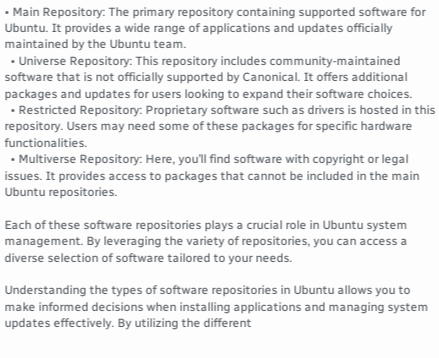• Main Repository: The primary repository containing supported software for Ubuntu. It provides a wide range of applications and updates officially maintained by the Ubuntu team.
  • Universe Repository: This repository includes community-maintained software that is not officially supported by Canonical. It offers additional packages and updates for users looking to expand their software choices.
  • Restricted Repository: Proprietary software such as drivers is hosted in this repository. Users may need some of these packages for specific hardware functionalities.
  • Multiverse Repository: Here, you’ll find software with copyright or legal issues. It provides access to packages that cannot be included in the main Ubuntu repositories.

Each of these software repositories plays a crucial role in Ubuntu system management. By leveraging the variety of repositories, you can access a diverse selection of software tailored to your needs.

Understanding the types of software repositories in Ubuntu allows you to make informed decisions when installing applications and managing system updates effectively. By utilizing the different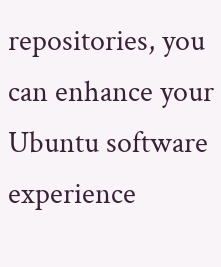repositories, you can enhance your Ubuntu software experience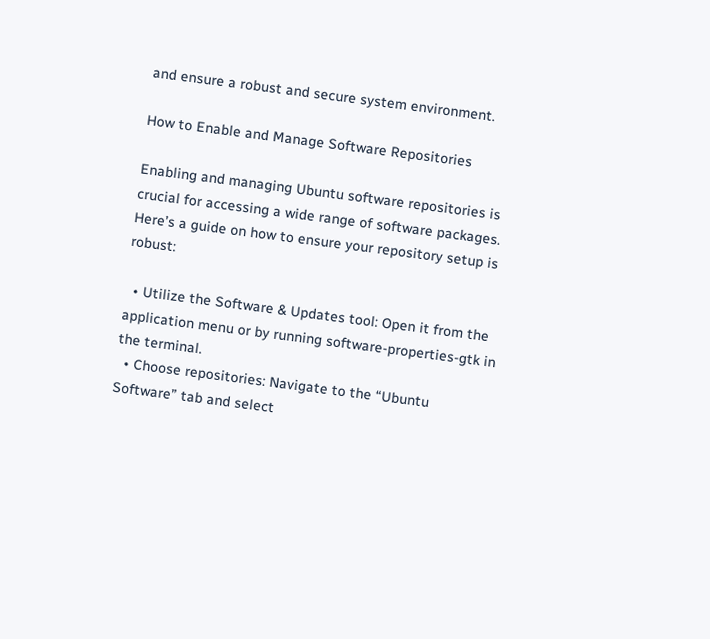and ensure a robust and secure system environment.

How to Enable and Manage Software Repositories

Enabling and managing Ubuntu software repositories is crucial for accessing a wide range of software packages. Here’s a guide on how to ensure your repository setup is robust:

  • Utilize the Software & Updates tool: Open it from the application menu or by running software-properties-gtk in the terminal.
  • Choose repositories: Navigate to the “Ubuntu Software” tab and select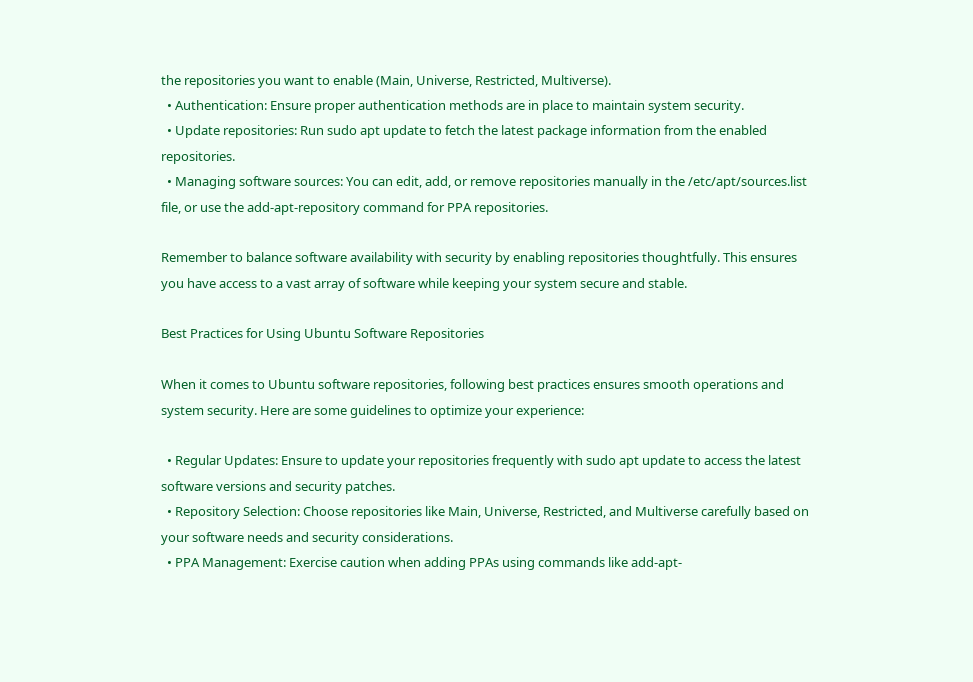the repositories you want to enable (Main, Universe, Restricted, Multiverse).
  • Authentication: Ensure proper authentication methods are in place to maintain system security.
  • Update repositories: Run sudo apt update to fetch the latest package information from the enabled repositories.
  • Managing software sources: You can edit, add, or remove repositories manually in the /etc/apt/sources.list file, or use the add-apt-repository command for PPA repositories.

Remember to balance software availability with security by enabling repositories thoughtfully. This ensures you have access to a vast array of software while keeping your system secure and stable.

Best Practices for Using Ubuntu Software Repositories

When it comes to Ubuntu software repositories, following best practices ensures smooth operations and system security. Here are some guidelines to optimize your experience:

  • Regular Updates: Ensure to update your repositories frequently with sudo apt update to access the latest software versions and security patches.
  • Repository Selection: Choose repositories like Main, Universe, Restricted, and Multiverse carefully based on your software needs and security considerations.
  • PPA Management: Exercise caution when adding PPAs using commands like add-apt-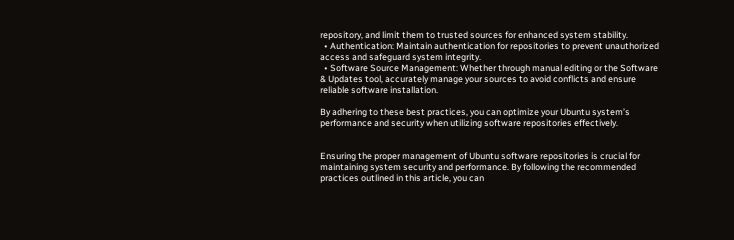repository, and limit them to trusted sources for enhanced system stability.
  • Authentication: Maintain authentication for repositories to prevent unauthorized access and safeguard system integrity.
  • Software Source Management: Whether through manual editing or the Software & Updates tool, accurately manage your sources to avoid conflicts and ensure reliable software installation.

By adhering to these best practices, you can optimize your Ubuntu system’s performance and security when utilizing software repositories effectively.


Ensuring the proper management of Ubuntu software repositories is crucial for maintaining system security and performance. By following the recommended practices outlined in this article, you can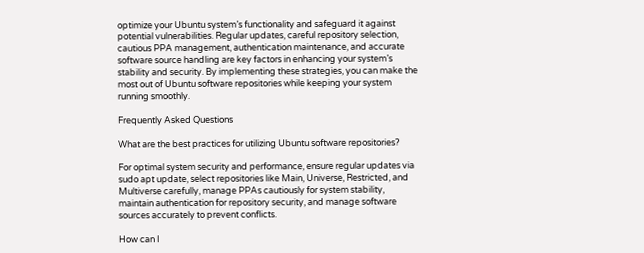optimize your Ubuntu system’s functionality and safeguard it against potential vulnerabilities. Regular updates, careful repository selection, cautious PPA management, authentication maintenance, and accurate software source handling are key factors in enhancing your system’s stability and security. By implementing these strategies, you can make the most out of Ubuntu software repositories while keeping your system running smoothly.

Frequently Asked Questions

What are the best practices for utilizing Ubuntu software repositories?

For optimal system security and performance, ensure regular updates via sudo apt update, select repositories like Main, Universe, Restricted, and Multiverse carefully, manage PPAs cautiously for system stability, maintain authentication for repository security, and manage software sources accurately to prevent conflicts.

How can I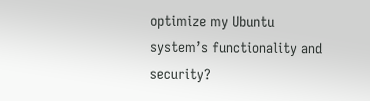optimize my Ubuntu system’s functionality and security?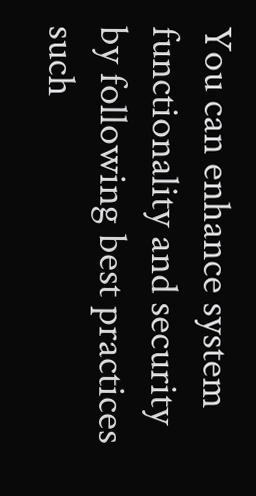You can enhance system functionality and security by following best practices such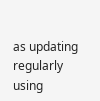as updating regularly using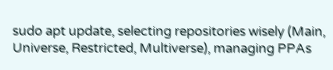sudo apt update, selecting repositories wisely (Main, Universe, Restricted, Multiverse), managing PPAs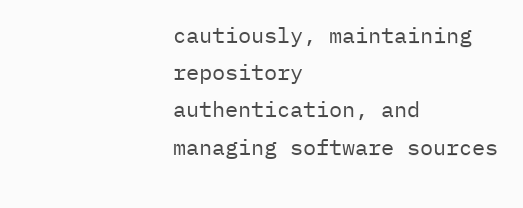cautiously, maintaining repository authentication, and managing software sources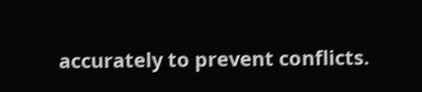accurately to prevent conflicts.